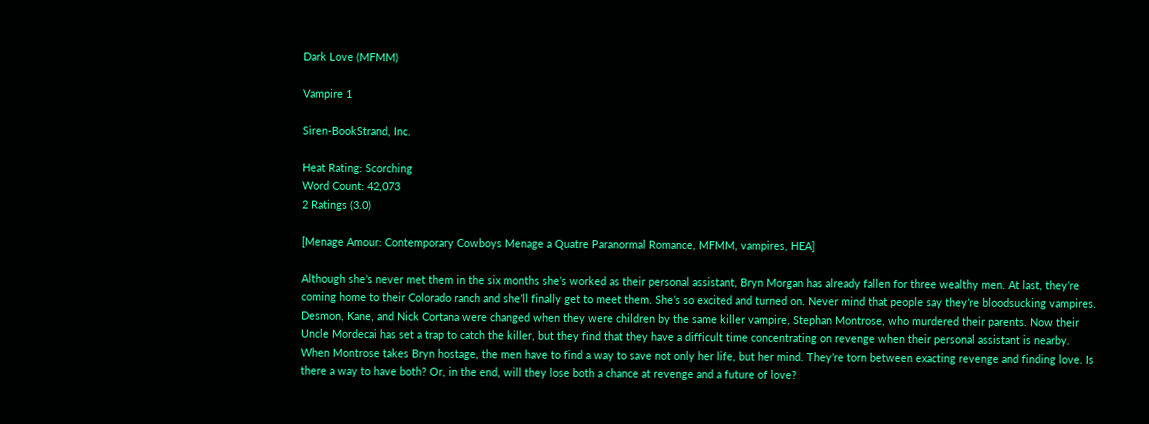Dark Love (MFMM)

Vampire 1

Siren-BookStrand, Inc.

Heat Rating: Scorching
Word Count: 42,073
2 Ratings (3.0)

[Menage Amour: Contemporary Cowboys Menage a Quatre Paranormal Romance, MFMM, vampires, HEA]

Although she’s never met them in the six months she’s worked as their personal assistant, Bryn Morgan has already fallen for three wealthy men. At last, they’re coming home to their Colorado ranch and she’ll finally get to meet them. She’s so excited and turned on. Never mind that people say they’re bloodsucking vampires.
Desmon, Kane, and Nick Cortana were changed when they were children by the same killer vampire, Stephan Montrose, who murdered their parents. Now their Uncle Mordecai has set a trap to catch the killer, but they find that they have a difficult time concentrating on revenge when their personal assistant is nearby.
When Montrose takes Bryn hostage, the men have to find a way to save not only her life, but her mind. They’re torn between exacting revenge and finding love. Is there a way to have both? Or, in the end, will they lose both a chance at revenge and a future of love?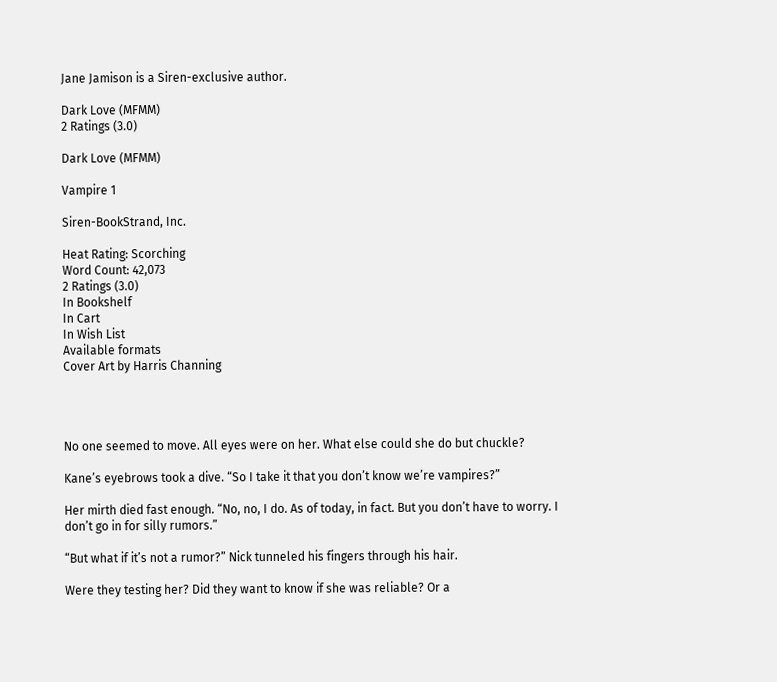Jane Jamison is a Siren-exclusive author.

Dark Love (MFMM)
2 Ratings (3.0)

Dark Love (MFMM)

Vampire 1

Siren-BookStrand, Inc.

Heat Rating: Scorching
Word Count: 42,073
2 Ratings (3.0)
In Bookshelf
In Cart
In Wish List
Available formats
Cover Art by Harris Channing




No one seemed to move. All eyes were on her. What else could she do but chuckle?

Kane’s eyebrows took a dive. “So I take it that you don’t know we’re vampires?”

Her mirth died fast enough. “No, no, I do. As of today, in fact. But you don’t have to worry. I don’t go in for silly rumors.”

“But what if it’s not a rumor?” Nick tunneled his fingers through his hair.

Were they testing her? Did they want to know if she was reliable? Or a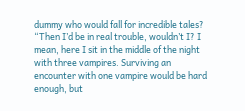dummy who would fall for incredible tales? “Then I’d be in real trouble, wouldn’t I? I mean, here I sit in the middle of the night with three vampires. Surviving an encounter with one vampire would be hard enough, but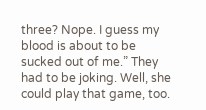three? Nope. I guess my blood is about to be sucked out of me.” They had to be joking. Well, she could play that game, too.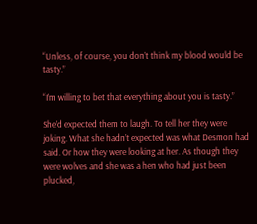“Unless, of course, you don’t think my blood would be tasty.”

“I’m willing to bet that everything about you is tasty.”

She’d expected them to laugh. To tell her they were joking. What she hadn’t expected was what Desmon had said. Or how they were looking at her. As though they were wolves and she was a hen who had just been plucked,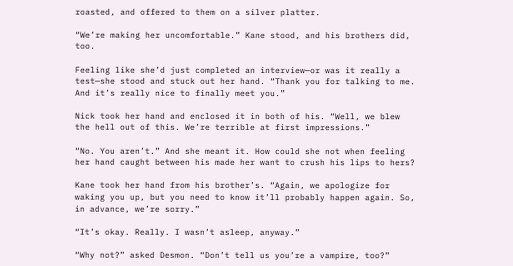roasted, and offered to them on a silver platter.

“We’re making her uncomfortable.” Kane stood, and his brothers did, too.

Feeling like she’d just completed an interview—or was it really a test—she stood and stuck out her hand. “Thank you for talking to me. And it’s really nice to finally meet you.”

Nick took her hand and enclosed it in both of his. “Well, we blew the hell out of this. We’re terrible at first impressions.”

“No. You aren’t.” And she meant it. How could she not when feeling her hand caught between his made her want to crush his lips to hers?

Kane took her hand from his brother’s. “Again, we apologize for waking you up, but you need to know it’ll probably happen again. So, in advance, we’re sorry.”

“It’s okay. Really. I wasn’t asleep, anyway.”

“Why not?” asked Desmon. “Don’t tell us you’re a vampire, too?”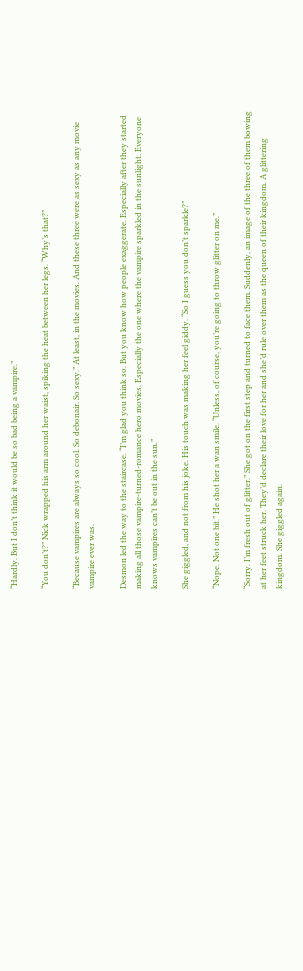“Hardly. But I don’t think it would be so bad being a vampire.”

“You don’t?” Nick wrapped his arm around her waist, spiking the heat between her legs. “Why’s that?”

“Because vampires are always so cool. So debonair. So sexy.” At least, in the movies. And these three were as sexy as any movie vampire ever was.

Desmon led the way to the staircase. “I’m glad you think so. But you know how people exaggerate. Especially after they started making all those vampire-turned-romance hero movies. Especially the one where the vampire sparkled in the sunlight. Everyone knows vampires can’t be out in the sun.”

She giggled, and not from his joke. His touch was making her feel giddy. “So I guess you don’t sparkle?”

“Nope. Not one bit.” He shot her a wan smile. “Unless, of course, you’re going to throw glitter on me.”

“Sorry. I’m fresh out of glitter.” She got on the first step and turned to face them. Suddenly, an image of the three of them bowing at her feet struck her. They’d declare their love for her and she’d rule over them as the queen of their kingdom. A glittering kingdom. She giggled again.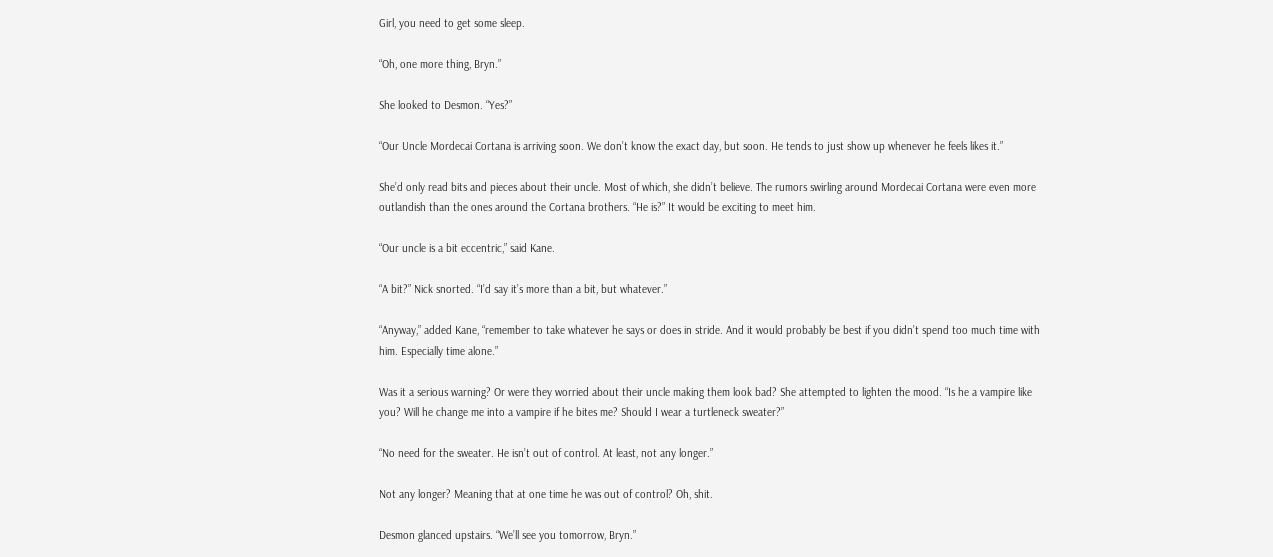Girl, you need to get some sleep.

“Oh, one more thing, Bryn.”

She looked to Desmon. “Yes?”

“Our Uncle Mordecai Cortana is arriving soon. We don’t know the exact day, but soon. He tends to just show up whenever he feels likes it.”

She’d only read bits and pieces about their uncle. Most of which, she didn’t believe. The rumors swirling around Mordecai Cortana were even more outlandish than the ones around the Cortana brothers. “He is?” It would be exciting to meet him.

“Our uncle is a bit eccentric,” said Kane.

“A bit?” Nick snorted. “I’d say it’s more than a bit, but whatever.”

“Anyway,” added Kane, “remember to take whatever he says or does in stride. And it would probably be best if you didn’t spend too much time with him. Especially time alone.”

Was it a serious warning? Or were they worried about their uncle making them look bad? She attempted to lighten the mood. “Is he a vampire like you? Will he change me into a vampire if he bites me? Should I wear a turtleneck sweater?”

“No need for the sweater. He isn’t out of control. At least, not any longer.”

Not any longer? Meaning that at one time he was out of control? Oh, shit.

Desmon glanced upstairs. “We’ll see you tomorrow, Bryn.”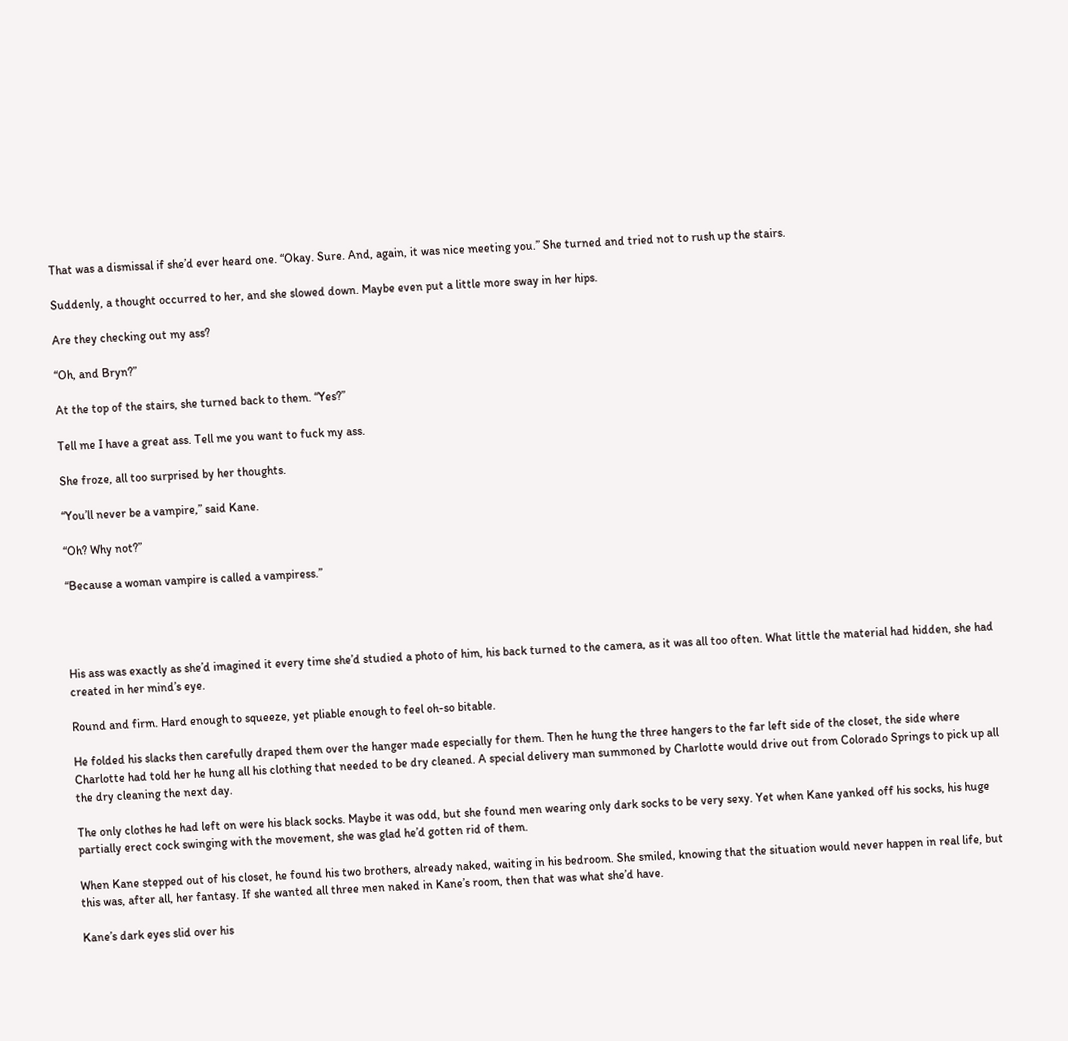That was a dismissal if she’d ever heard one. “Okay. Sure. And, again, it was nice meeting you.” She turned and tried not to rush up the stairs.

Suddenly, a thought occurred to her, and she slowed down. Maybe even put a little more sway in her hips.

Are they checking out my ass?

“Oh, and Bryn?”

At the top of the stairs, she turned back to them. “Yes?”

Tell me I have a great ass. Tell me you want to fuck my ass.

She froze, all too surprised by her thoughts.

“You’ll never be a vampire,” said Kane.

“Oh? Why not?”

“Because a woman vampire is called a vampiress.”




His ass was exactly as she’d imagined it every time she’d studied a photo of him, his back turned to the camera, as it was all too often. What little the material had hidden, she had created in her mind’s eye.

Round and firm. Hard enough to squeeze, yet pliable enough to feel oh-so bitable.

He folded his slacks then carefully draped them over the hanger made especially for them. Then he hung the three hangers to the far left side of the closet, the side where Charlotte had told her he hung all his clothing that needed to be dry cleaned. A special delivery man summoned by Charlotte would drive out from Colorado Springs to pick up all the dry cleaning the next day.

The only clothes he had left on were his black socks. Maybe it was odd, but she found men wearing only dark socks to be very sexy. Yet when Kane yanked off his socks, his huge partially erect cock swinging with the movement, she was glad he’d gotten rid of them.

When Kane stepped out of his closet, he found his two brothers, already naked, waiting in his bedroom. She smiled, knowing that the situation would never happen in real life, but this was, after all, her fantasy. If she wanted all three men naked in Kane’s room, then that was what she’d have.

Kane’s dark eyes slid over his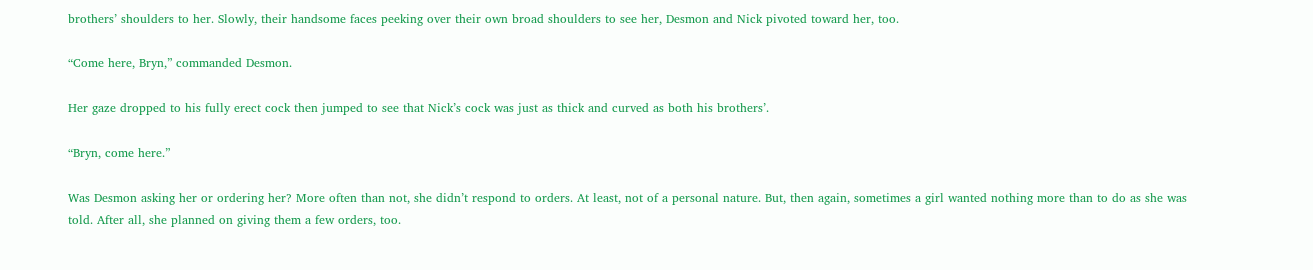brothers’ shoulders to her. Slowly, their handsome faces peeking over their own broad shoulders to see her, Desmon and Nick pivoted toward her, too.

“Come here, Bryn,” commanded Desmon.

Her gaze dropped to his fully erect cock then jumped to see that Nick’s cock was just as thick and curved as both his brothers’.

“Bryn, come here.”

Was Desmon asking her or ordering her? More often than not, she didn’t respond to orders. At least, not of a personal nature. But, then again, sometimes a girl wanted nothing more than to do as she was told. After all, she planned on giving them a few orders, too.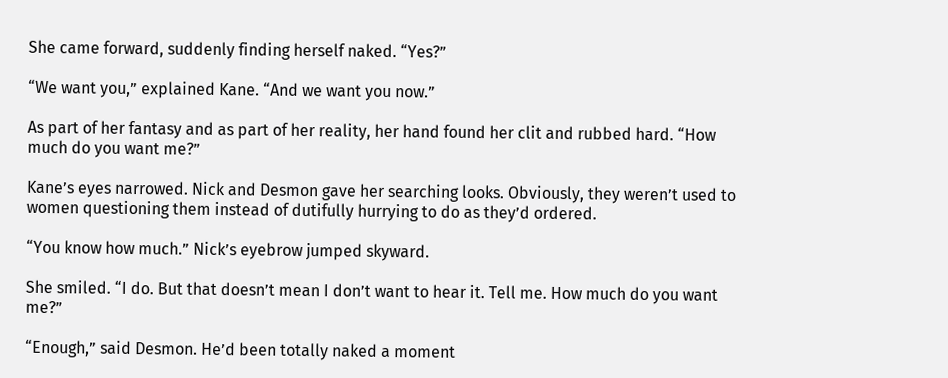She came forward, suddenly finding herself naked. “Yes?”

“We want you,” explained Kane. “And we want you now.”

As part of her fantasy and as part of her reality, her hand found her clit and rubbed hard. “How much do you want me?”

Kane’s eyes narrowed. Nick and Desmon gave her searching looks. Obviously, they weren’t used to women questioning them instead of dutifully hurrying to do as they’d ordered.

“You know how much.” Nick’s eyebrow jumped skyward.

She smiled. “I do. But that doesn’t mean I don’t want to hear it. Tell me. How much do you want me?”

“Enough,” said Desmon. He’d been totally naked a moment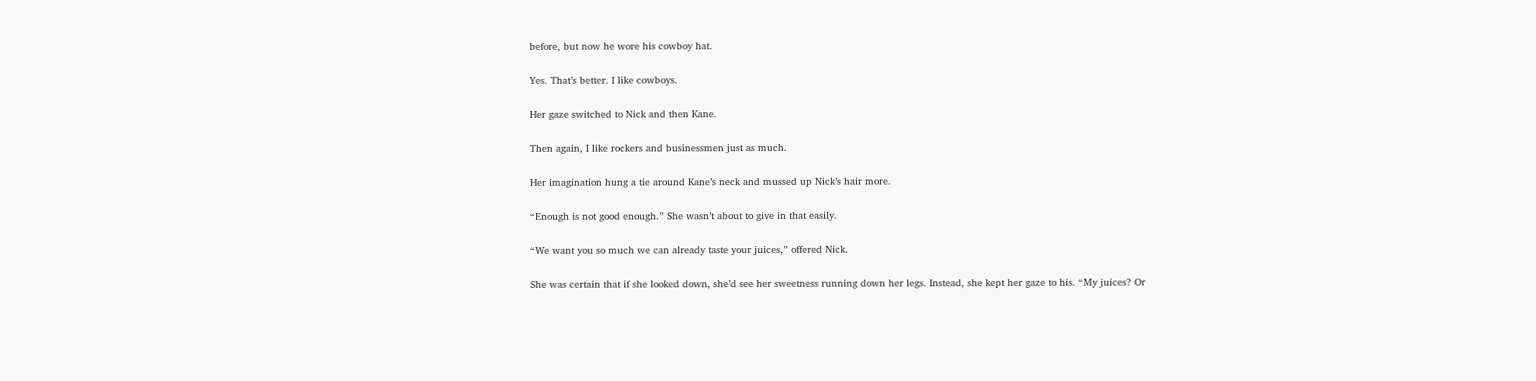before, but now he wore his cowboy hat.

Yes. That’s better. I like cowboys.

Her gaze switched to Nick and then Kane.

Then again, I like rockers and businessmen just as much.

Her imagination hung a tie around Kane’s neck and mussed up Nick’s hair more.

“Enough is not good enough.” She wasn’t about to give in that easily.

“We want you so much we can already taste your juices,” offered Nick.

She was certain that if she looked down, she’d see her sweetness running down her legs. Instead, she kept her gaze to his. “My juices? Or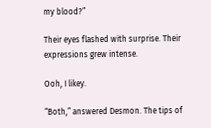my blood?”

Their eyes flashed with surprise. Their expressions grew intense.

Ooh, I likey.

“Both,” answered Desmon. The tips of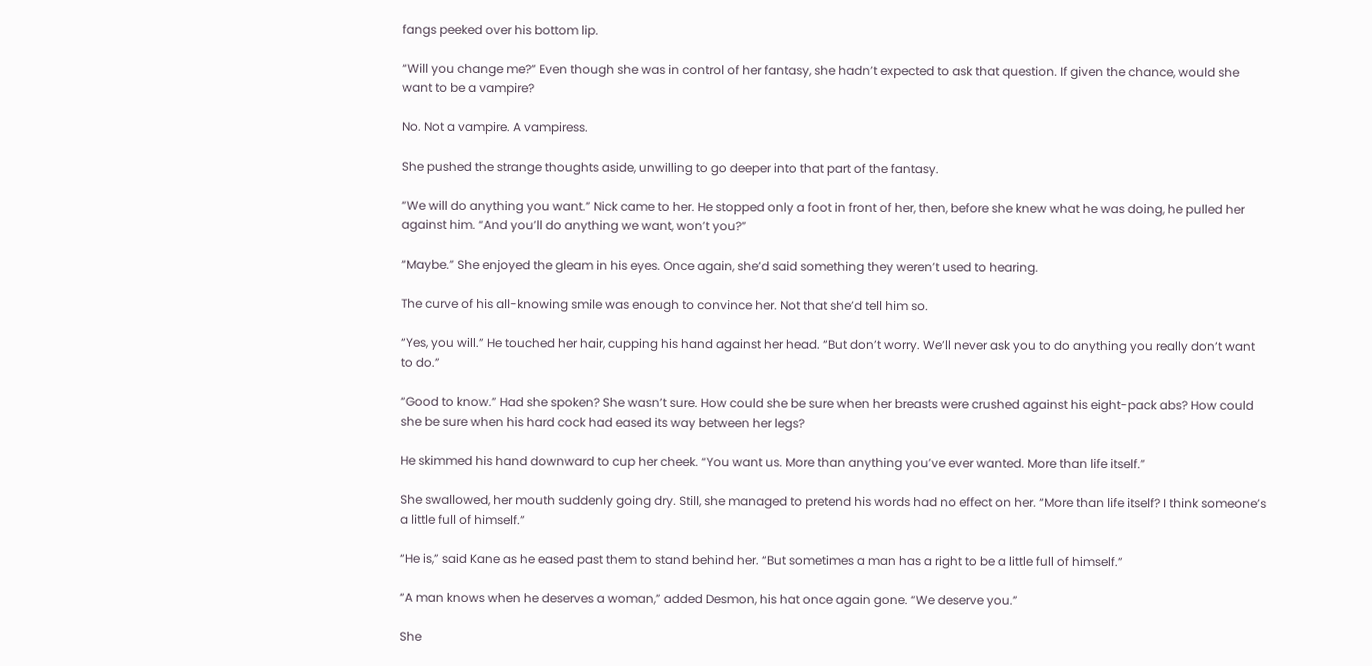fangs peeked over his bottom lip.

“Will you change me?” Even though she was in control of her fantasy, she hadn’t expected to ask that question. If given the chance, would she want to be a vampire?

No. Not a vampire. A vampiress.

She pushed the strange thoughts aside, unwilling to go deeper into that part of the fantasy.

“We will do anything you want.” Nick came to her. He stopped only a foot in front of her, then, before she knew what he was doing, he pulled her against him. “And you’ll do anything we want, won’t you?”

“Maybe.” She enjoyed the gleam in his eyes. Once again, she’d said something they weren’t used to hearing.

The curve of his all-knowing smile was enough to convince her. Not that she’d tell him so.

“Yes, you will.” He touched her hair, cupping his hand against her head. “But don’t worry. We’ll never ask you to do anything you really don’t want to do.”

“Good to know.” Had she spoken? She wasn’t sure. How could she be sure when her breasts were crushed against his eight-pack abs? How could she be sure when his hard cock had eased its way between her legs?

He skimmed his hand downward to cup her cheek. “You want us. More than anything you’ve ever wanted. More than life itself.”

She swallowed, her mouth suddenly going dry. Still, she managed to pretend his words had no effect on her. “More than life itself? I think someone’s a little full of himself.”

“He is,” said Kane as he eased past them to stand behind her. “But sometimes a man has a right to be a little full of himself.”

“A man knows when he deserves a woman,” added Desmon, his hat once again gone. “We deserve you.”

She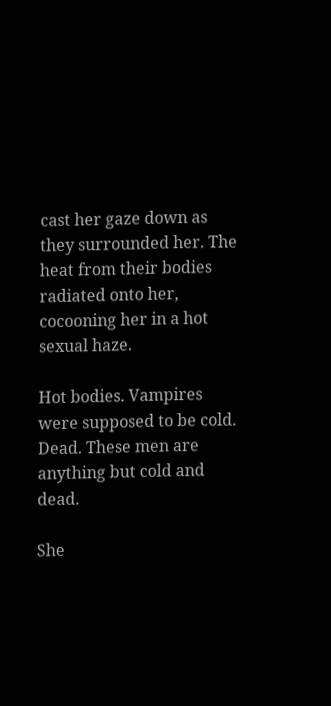cast her gaze down as they surrounded her. The heat from their bodies radiated onto her, cocooning her in a hot sexual haze.

Hot bodies. Vampires were supposed to be cold. Dead. These men are anything but cold and dead.

She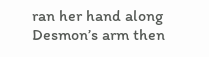ran her hand along Desmon’s arm then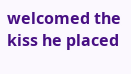welcomed the kiss he placed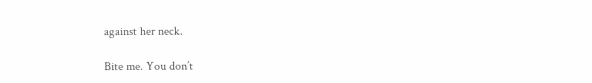against her neck.

Bite me. You don’t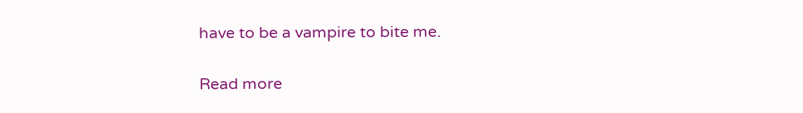have to be a vampire to bite me.

Read more